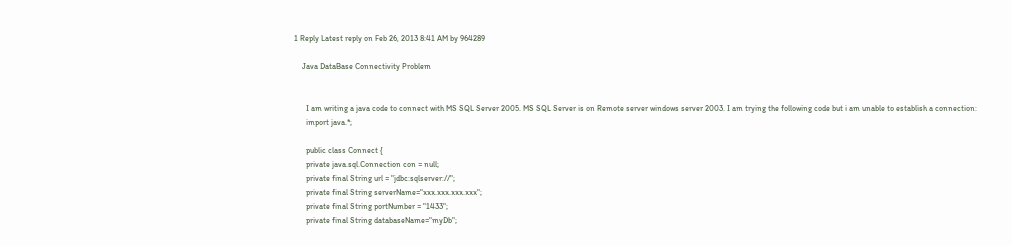1 Reply Latest reply on Feb 26, 2013 8:41 AM by 964289

    Java DataBase Connectivity Problem


      I am writing a java code to connect with MS SQL Server 2005. MS SQL Server is on Remote server windows server 2003. I am trying the following code but i am unable to establish a connection:
      import java.*;

      public class Connect {
      private java.sql.Connection con = null;
      private final String url = "jdbc:sqlserver://";
      private final String serverName="xxx.xxx.xxx.xxx";
      private final String portNumber = "1433";
      private final String databaseName="myDb";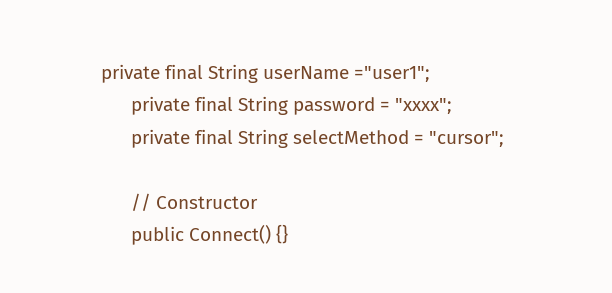private final String userName ="user1";
      private final String password = "xxxx";
      private final String selectMethod = "cursor";

      // Constructor
      public Connect() {}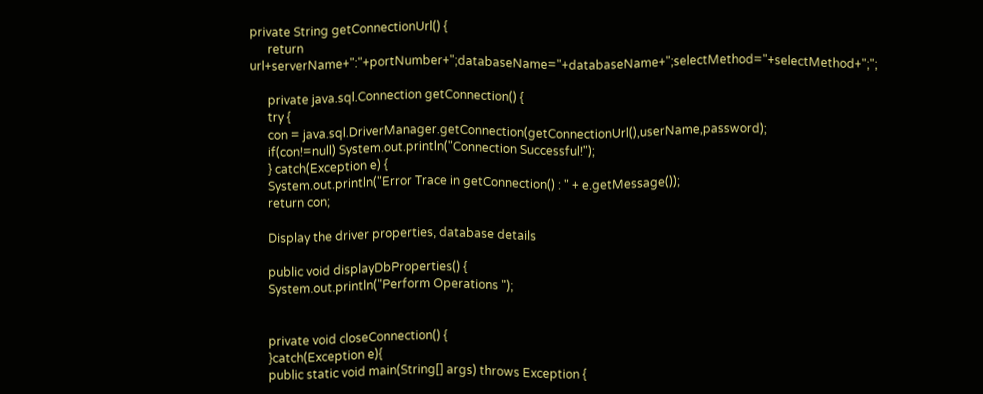private String getConnectionUrl() {
      return url+serverName+":"+portNumber+";databaseName="+databaseName+";selectMethod="+selectMethod+";";

      private java.sql.Connection getConnection() {
      try {
      con = java.sql.DriverManager.getConnection(getConnectionUrl(),userName,password);
      if(con!=null) System.out.println("Connection Successful!");
      } catch(Exception e) {
      System.out.println("Error Trace in getConnection() : " + e.getMessage());
      return con;

      Display the driver properties, database details

      public void displayDbProperties() {
      System.out.println("Perform Operations ");


      private void closeConnection() {
      }catch(Exception e){
      public static void main(String[] args) throws Exception {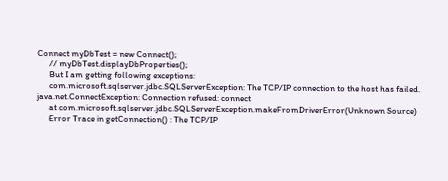Connect myDbTest = new Connect();
      // myDbTest.displayDbProperties();
      But I am getting following exceptions:
      com.microsoft.sqlserver.jdbc.SQLServerException: The TCP/IP connection to the host has failed. java.net.ConnectException: Connection refused: connect
      at com.microsoft.sqlserver.jdbc.SQLServerException.makeFromDriverError(Unknown Source)
      Error Trace in getConnection() : The TCP/IP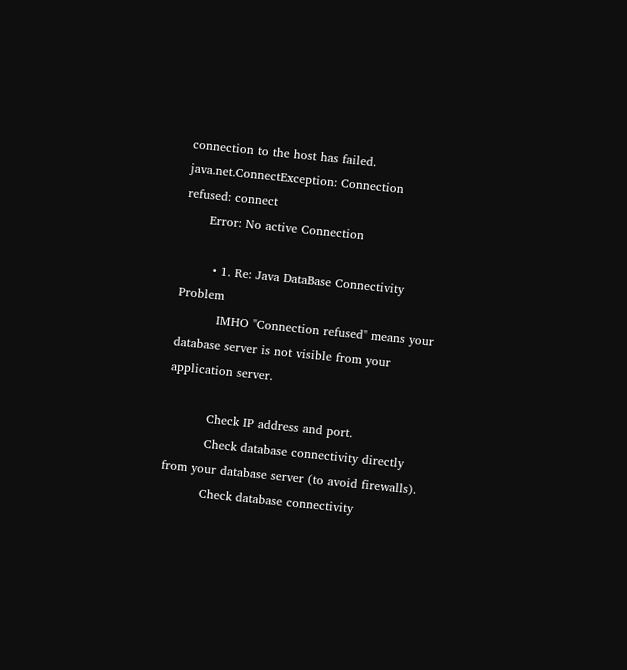connection to the host has failed. java.net.ConnectException: Connection refused: connect
      Error: No active Connection

        • 1. Re: Java DataBase Connectivity Problem
          IMHO "Connection refused" means your database server is not visible from your application server.

          Check IP address and port.
          Check database connectivity directly from your database server (to avoid firewalls).
          Check database connectivity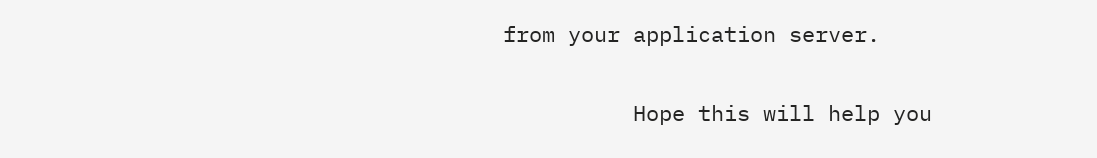from your application server.

          Hope this will help you